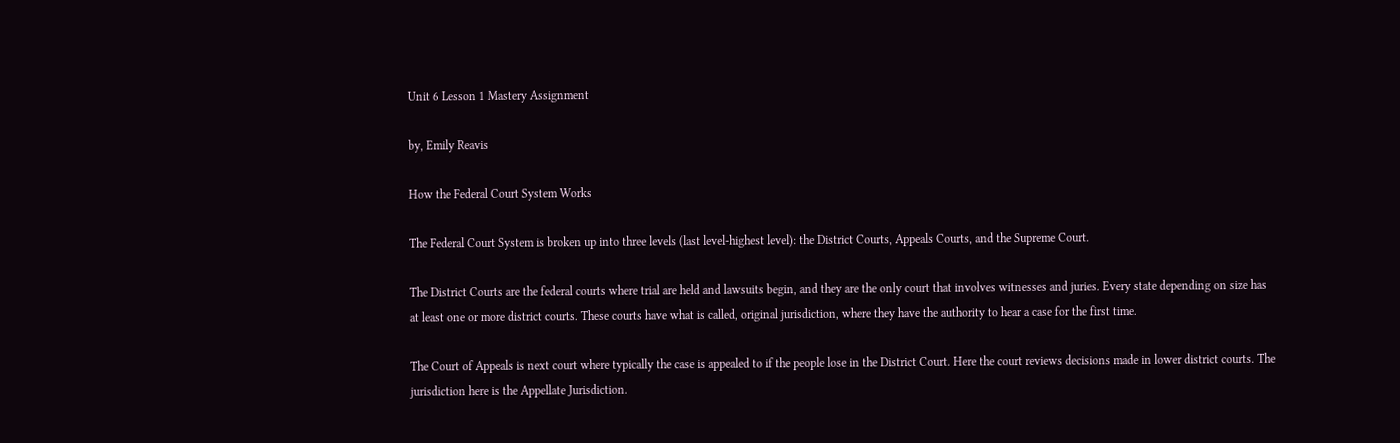Unit 6 Lesson 1 Mastery Assignment

by, Emily Reavis

How the Federal Court System Works

The Federal Court System is broken up into three levels (last level-highest level): the District Courts, Appeals Courts, and the Supreme Court.

The District Courts are the federal courts where trial are held and lawsuits begin, and they are the only court that involves witnesses and juries. Every state depending on size has at least one or more district courts. These courts have what is called, original jurisdiction, where they have the authority to hear a case for the first time.

The Court of Appeals is next court where typically the case is appealed to if the people lose in the District Court. Here the court reviews decisions made in lower district courts. The jurisdiction here is the Appellate Jurisdiction.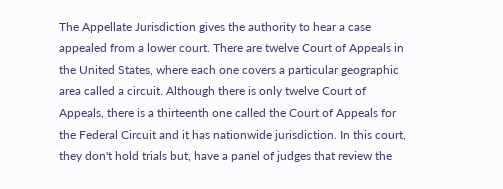The Appellate Jurisdiction gives the authority to hear a case appealed from a lower court. There are twelve Court of Appeals in the United States, where each one covers a particular geographic area called a circuit. Although there is only twelve Court of Appeals, there is a thirteenth one called the Court of Appeals for the Federal Circuit and it has nationwide jurisdiction. In this court, they don't hold trials but, have a panel of judges that review the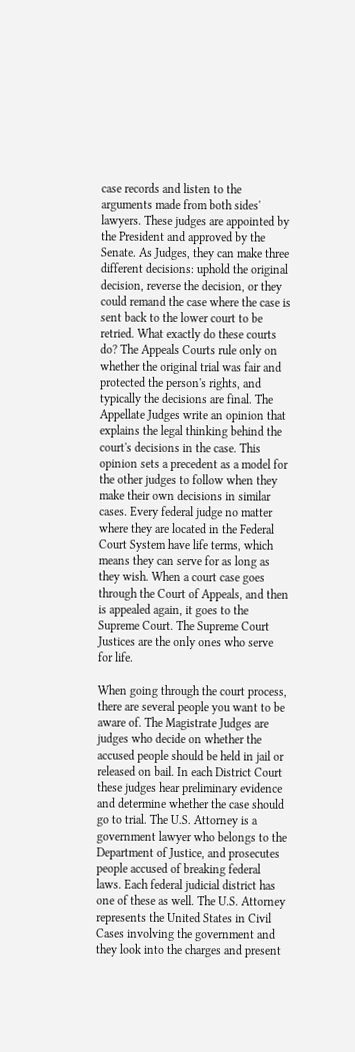case records and listen to the arguments made from both sides' lawyers. These judges are appointed by the President and approved by the Senate. As Judges, they can make three different decisions: uphold the original decision, reverse the decision, or they could remand the case where the case is sent back to the lower court to be retried. What exactly do these courts do? The Appeals Courts rule only on whether the original trial was fair and protected the person's rights, and typically the decisions are final. The Appellate Judges write an opinion that explains the legal thinking behind the court's decisions in the case. This opinion sets a precedent as a model for the other judges to follow when they make their own decisions in similar cases. Every federal judge no matter where they are located in the Federal Court System have life terms, which means they can serve for as long as they wish. When a court case goes through the Court of Appeals, and then is appealed again, it goes to the Supreme Court. The Supreme Court Justices are the only ones who serve for life.

When going through the court process, there are several people you want to be aware of. The Magistrate Judges are judges who decide on whether the accused people should be held in jail or released on bail. In each District Court these judges hear preliminary evidence and determine whether the case should go to trial. The U.S. Attorney is a government lawyer who belongs to the Department of Justice, and prosecutes people accused of breaking federal laws. Each federal judicial district has one of these as well. The U.S. Attorney represents the United States in Civil Cases involving the government and they look into the charges and present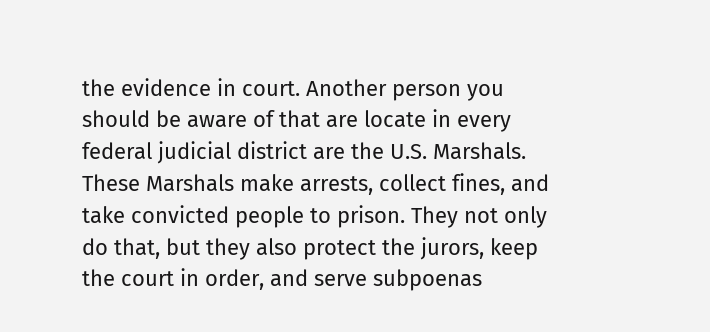the evidence in court. Another person you should be aware of that are locate in every federal judicial district are the U.S. Marshals. These Marshals make arrests, collect fines, and take convicted people to prison. They not only do that, but they also protect the jurors, keep the court in order, and serve subpoenas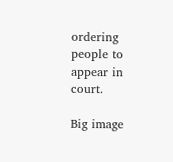ordering people to appear in court.

Big image